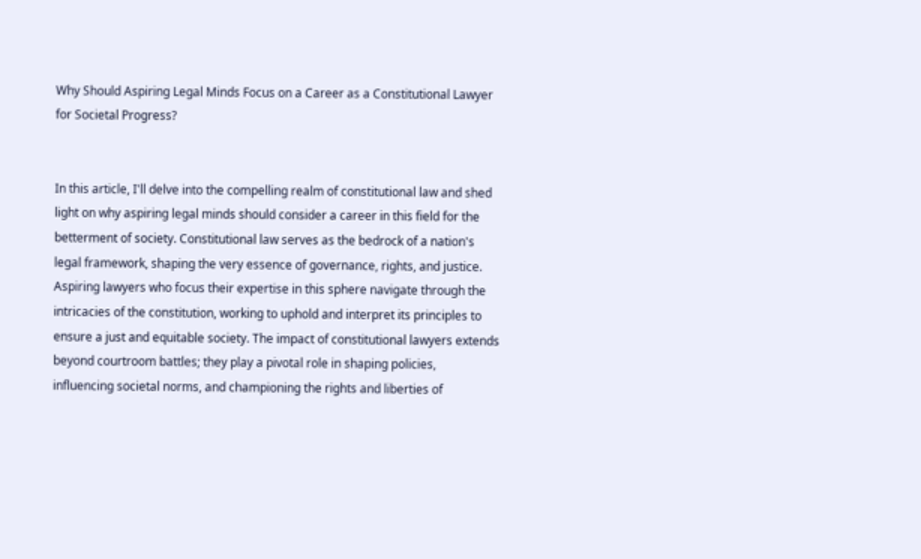Why Should Aspiring Legal Minds Focus on a Career as a Constitutional Lawyer for Societal Progress?


In this article, I'll delve into the compelling realm of constitutional law and shed light on why aspiring legal minds should consider a career in this field for the betterment of society. Constitutional law serves as the bedrock of a nation's legal framework, shaping the very essence of governance, rights, and justice. Aspiring lawyers who focus their expertise in this sphere navigate through the intricacies of the constitution, working to uphold and interpret its principles to ensure a just and equitable society. The impact of constitutional lawyers extends beyond courtroom battles; they play a pivotal role in shaping policies, influencing societal norms, and championing the rights and liberties of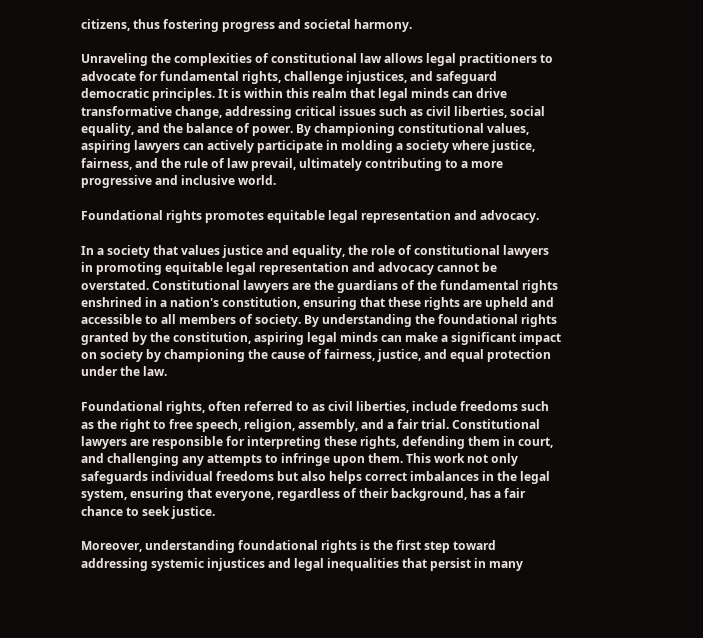citizens, thus fostering progress and societal harmony.

Unraveling the complexities of constitutional law allows legal practitioners to advocate for fundamental rights, challenge injustices, and safeguard democratic principles. It is within this realm that legal minds can drive transformative change, addressing critical issues such as civil liberties, social equality, and the balance of power. By championing constitutional values, aspiring lawyers can actively participate in molding a society where justice, fairness, and the rule of law prevail, ultimately contributing to a more progressive and inclusive world.

Foundational rights promotes equitable legal representation and advocacy.

In a society that values justice and equality, the role of constitutional lawyers in promoting equitable legal representation and advocacy cannot be overstated. Constitutional lawyers are the guardians of the fundamental rights enshrined in a nation's constitution, ensuring that these rights are upheld and accessible to all members of society. By understanding the foundational rights granted by the constitution, aspiring legal minds can make a significant impact on society by championing the cause of fairness, justice, and equal protection under the law.

Foundational rights, often referred to as civil liberties, include freedoms such as the right to free speech, religion, assembly, and a fair trial. Constitutional lawyers are responsible for interpreting these rights, defending them in court, and challenging any attempts to infringe upon them. This work not only safeguards individual freedoms but also helps correct imbalances in the legal system, ensuring that everyone, regardless of their background, has a fair chance to seek justice.

Moreover, understanding foundational rights is the first step toward addressing systemic injustices and legal inequalities that persist in many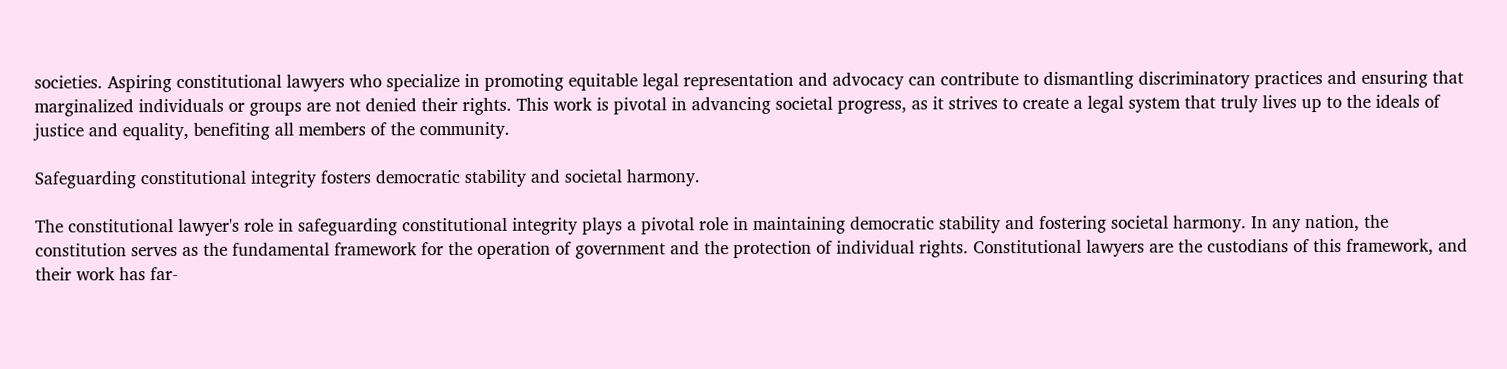societies. Aspiring constitutional lawyers who specialize in promoting equitable legal representation and advocacy can contribute to dismantling discriminatory practices and ensuring that marginalized individuals or groups are not denied their rights. This work is pivotal in advancing societal progress, as it strives to create a legal system that truly lives up to the ideals of justice and equality, benefiting all members of the community.

Safeguarding constitutional integrity fosters democratic stability and societal harmony.

The constitutional lawyer's role in safeguarding constitutional integrity plays a pivotal role in maintaining democratic stability and fostering societal harmony. In any nation, the constitution serves as the fundamental framework for the operation of government and the protection of individual rights. Constitutional lawyers are the custodians of this framework, and their work has far-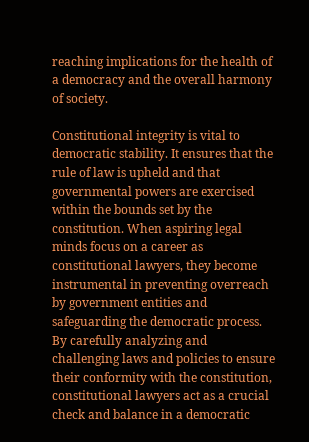reaching implications for the health of a democracy and the overall harmony of society.

Constitutional integrity is vital to democratic stability. It ensures that the rule of law is upheld and that governmental powers are exercised within the bounds set by the constitution. When aspiring legal minds focus on a career as constitutional lawyers, they become instrumental in preventing overreach by government entities and safeguarding the democratic process. By carefully analyzing and challenging laws and policies to ensure their conformity with the constitution, constitutional lawyers act as a crucial check and balance in a democratic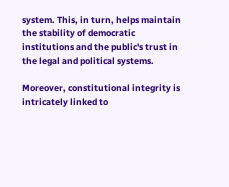system. This, in turn, helps maintain the stability of democratic institutions and the public's trust in the legal and political systems.

Moreover, constitutional integrity is intricately linked to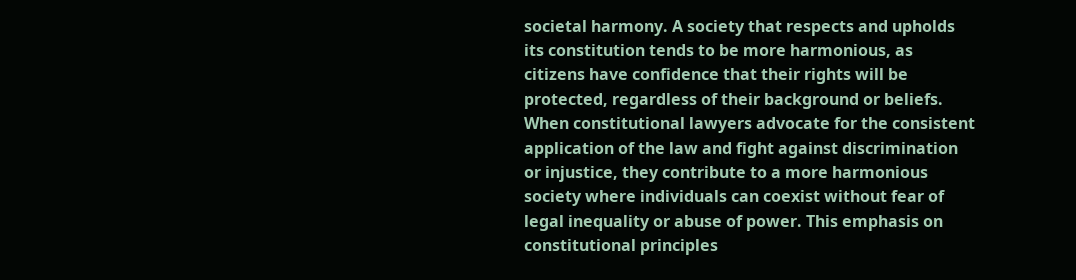societal harmony. A society that respects and upholds its constitution tends to be more harmonious, as citizens have confidence that their rights will be protected, regardless of their background or beliefs. When constitutional lawyers advocate for the consistent application of the law and fight against discrimination or injustice, they contribute to a more harmonious society where individuals can coexist without fear of legal inequality or abuse of power. This emphasis on constitutional principles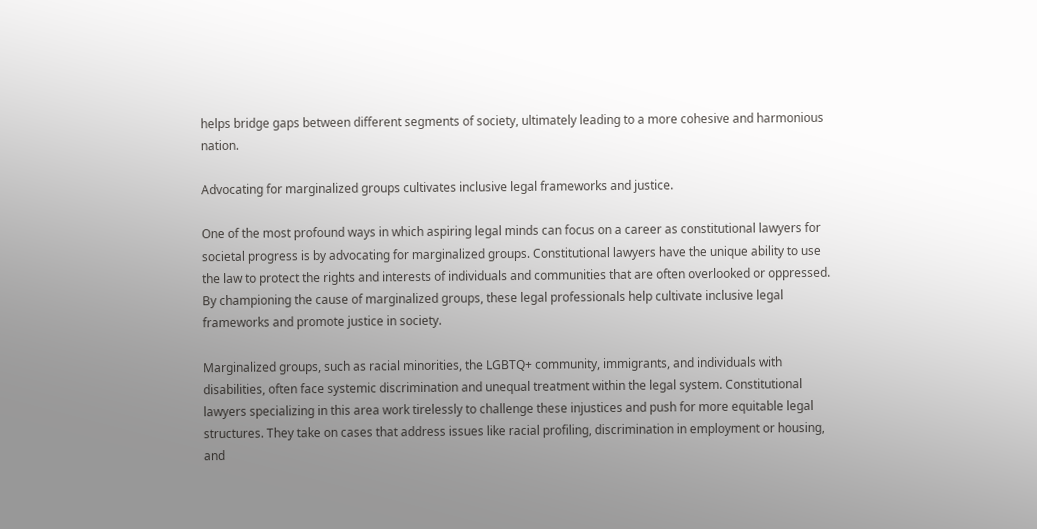helps bridge gaps between different segments of society, ultimately leading to a more cohesive and harmonious nation.

Advocating for marginalized groups cultivates inclusive legal frameworks and justice.

One of the most profound ways in which aspiring legal minds can focus on a career as constitutional lawyers for societal progress is by advocating for marginalized groups. Constitutional lawyers have the unique ability to use the law to protect the rights and interests of individuals and communities that are often overlooked or oppressed. By championing the cause of marginalized groups, these legal professionals help cultivate inclusive legal frameworks and promote justice in society.

Marginalized groups, such as racial minorities, the LGBTQ+ community, immigrants, and individuals with disabilities, often face systemic discrimination and unequal treatment within the legal system. Constitutional lawyers specializing in this area work tirelessly to challenge these injustices and push for more equitable legal structures. They take on cases that address issues like racial profiling, discrimination in employment or housing, and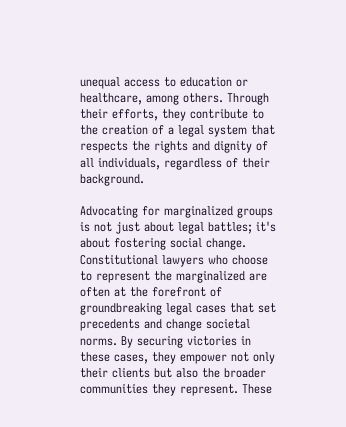unequal access to education or healthcare, among others. Through their efforts, they contribute to the creation of a legal system that respects the rights and dignity of all individuals, regardless of their background.

Advocating for marginalized groups is not just about legal battles; it's about fostering social change. Constitutional lawyers who choose to represent the marginalized are often at the forefront of groundbreaking legal cases that set precedents and change societal norms. By securing victories in these cases, they empower not only their clients but also the broader communities they represent. These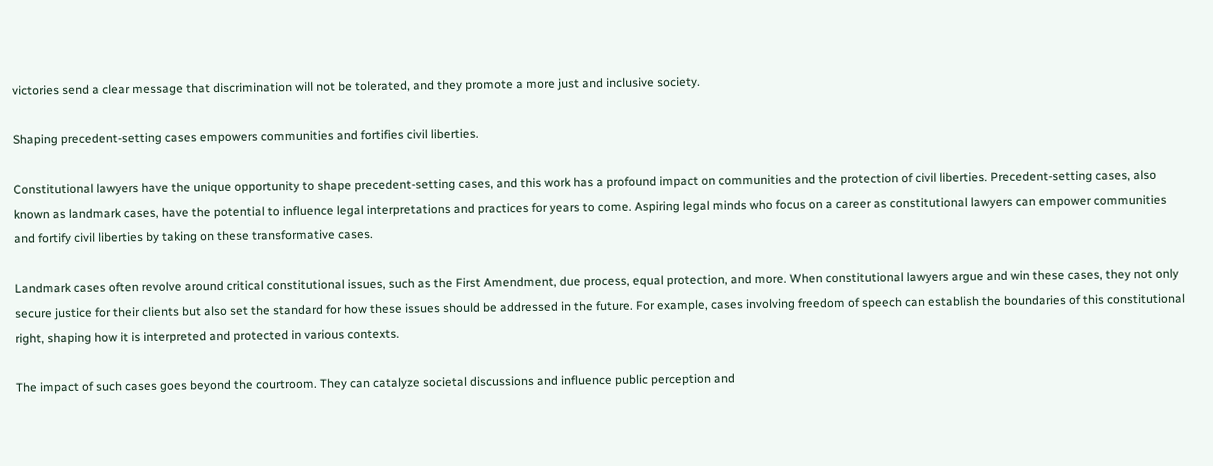victories send a clear message that discrimination will not be tolerated, and they promote a more just and inclusive society.

Shaping precedent-setting cases empowers communities and fortifies civil liberties.

Constitutional lawyers have the unique opportunity to shape precedent-setting cases, and this work has a profound impact on communities and the protection of civil liberties. Precedent-setting cases, also known as landmark cases, have the potential to influence legal interpretations and practices for years to come. Aspiring legal minds who focus on a career as constitutional lawyers can empower communities and fortify civil liberties by taking on these transformative cases.

Landmark cases often revolve around critical constitutional issues, such as the First Amendment, due process, equal protection, and more. When constitutional lawyers argue and win these cases, they not only secure justice for their clients but also set the standard for how these issues should be addressed in the future. For example, cases involving freedom of speech can establish the boundaries of this constitutional right, shaping how it is interpreted and protected in various contexts.

The impact of such cases goes beyond the courtroom. They can catalyze societal discussions and influence public perception and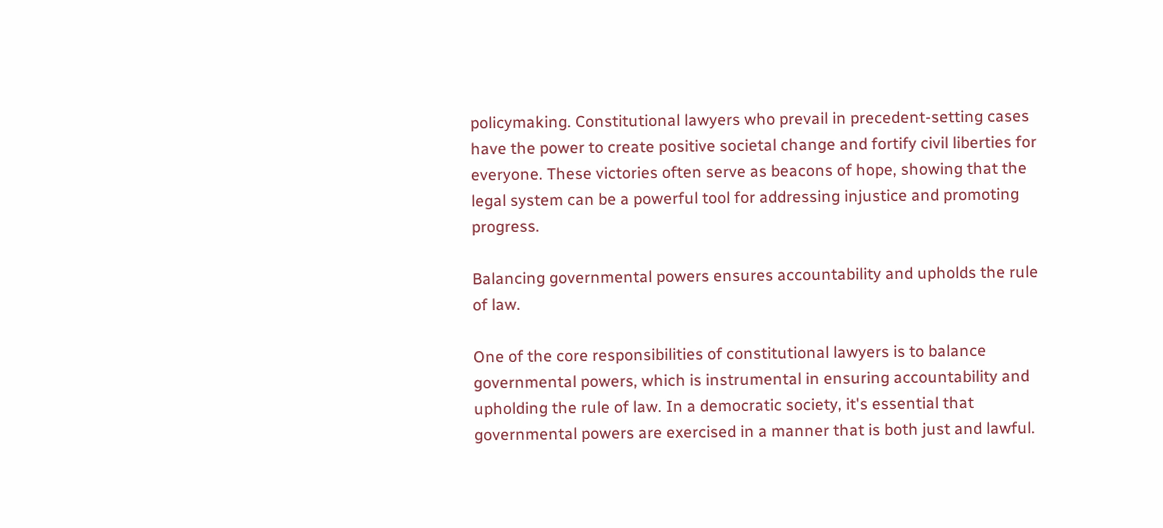policymaking. Constitutional lawyers who prevail in precedent-setting cases have the power to create positive societal change and fortify civil liberties for everyone. These victories often serve as beacons of hope, showing that the legal system can be a powerful tool for addressing injustice and promoting progress.

Balancing governmental powers ensures accountability and upholds the rule of law.

One of the core responsibilities of constitutional lawyers is to balance governmental powers, which is instrumental in ensuring accountability and upholding the rule of law. In a democratic society, it's essential that governmental powers are exercised in a manner that is both just and lawful.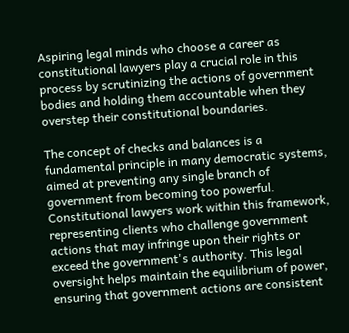Aspiring legal minds who choose a career as constitutional lawyers play a crucial role in this process by scrutinizing the actions of government bodies and holding them accountable when they overstep their constitutional boundaries.

The concept of checks and balances is a fundamental principle in many democratic systems, aimed at preventing any single branch of government from becoming too powerful. Constitutional lawyers work within this framework, representing clients who challenge government actions that may infringe upon their rights or exceed the government's authority. This legal oversight helps maintain the equilibrium of power, ensuring that government actions are consistent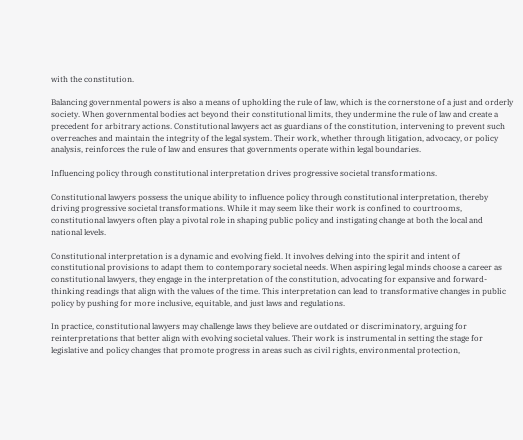with the constitution.

Balancing governmental powers is also a means of upholding the rule of law, which is the cornerstone of a just and orderly society. When governmental bodies act beyond their constitutional limits, they undermine the rule of law and create a precedent for arbitrary actions. Constitutional lawyers act as guardians of the constitution, intervening to prevent such overreaches and maintain the integrity of the legal system. Their work, whether through litigation, advocacy, or policy analysis, reinforces the rule of law and ensures that governments operate within legal boundaries.

Influencing policy through constitutional interpretation drives progressive societal transformations.

Constitutional lawyers possess the unique ability to influence policy through constitutional interpretation, thereby driving progressive societal transformations. While it may seem like their work is confined to courtrooms, constitutional lawyers often play a pivotal role in shaping public policy and instigating change at both the local and national levels.

Constitutional interpretation is a dynamic and evolving field. It involves delving into the spirit and intent of constitutional provisions to adapt them to contemporary societal needs. When aspiring legal minds choose a career as constitutional lawyers, they engage in the interpretation of the constitution, advocating for expansive and forward-thinking readings that align with the values of the time. This interpretation can lead to transformative changes in public policy by pushing for more inclusive, equitable, and just laws and regulations.

In practice, constitutional lawyers may challenge laws they believe are outdated or discriminatory, arguing for reinterpretations that better align with evolving societal values. Their work is instrumental in setting the stage for legislative and policy changes that promote progress in areas such as civil rights, environmental protection,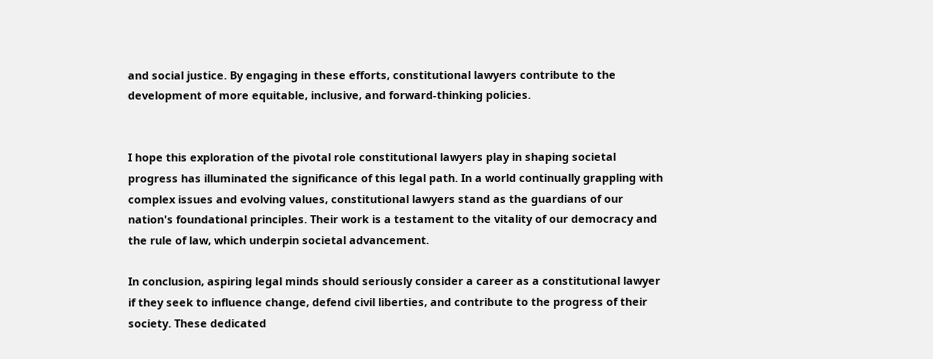and social justice. By engaging in these efforts, constitutional lawyers contribute to the development of more equitable, inclusive, and forward-thinking policies.


I hope this exploration of the pivotal role constitutional lawyers play in shaping societal progress has illuminated the significance of this legal path. In a world continually grappling with complex issues and evolving values, constitutional lawyers stand as the guardians of our nation's foundational principles. Their work is a testament to the vitality of our democracy and the rule of law, which underpin societal advancement.

In conclusion, aspiring legal minds should seriously consider a career as a constitutional lawyer if they seek to influence change, defend civil liberties, and contribute to the progress of their society. These dedicated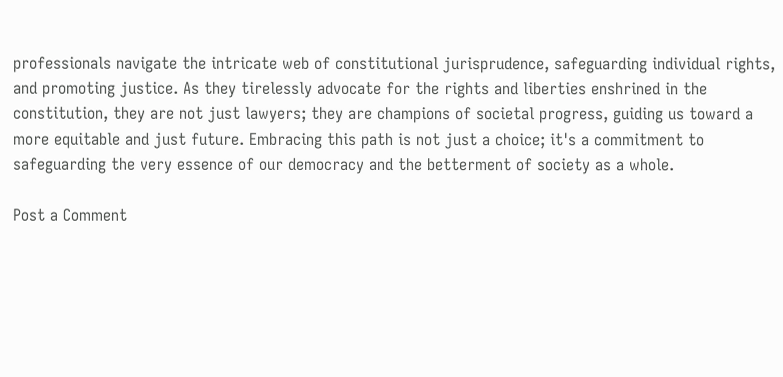professionals navigate the intricate web of constitutional jurisprudence, safeguarding individual rights, and promoting justice. As they tirelessly advocate for the rights and liberties enshrined in the constitution, they are not just lawyers; they are champions of societal progress, guiding us toward a more equitable and just future. Embracing this path is not just a choice; it's a commitment to safeguarding the very essence of our democracy and the betterment of society as a whole.

Post a Comment